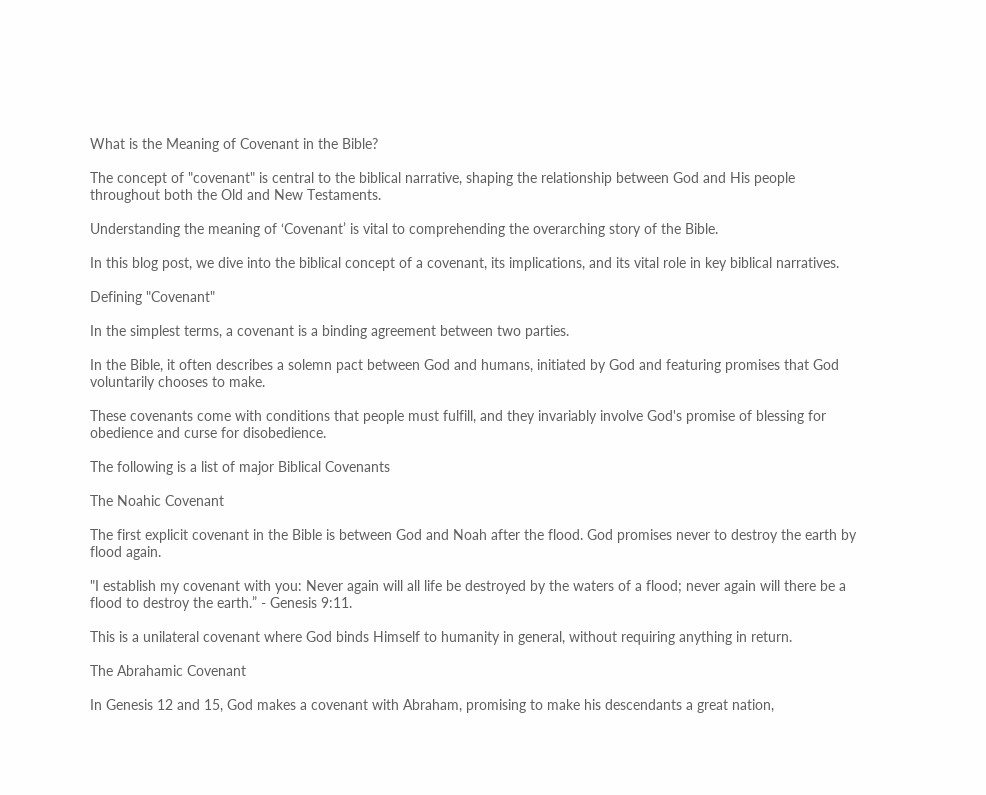What is the Meaning of Covenant in the Bible?

The concept of "covenant" is central to the biblical narrative, shaping the relationship between God and His people throughout both the Old and New Testaments.

Understanding the meaning of ‘Covenant’ is vital to comprehending the overarching story of the Bible.

In this blog post, we dive into the biblical concept of a covenant, its implications, and its vital role in key biblical narratives.

Defining "Covenant"

In the simplest terms, a covenant is a binding agreement between two parties.

In the Bible, it often describes a solemn pact between God and humans, initiated by God and featuring promises that God voluntarily chooses to make.

These covenants come with conditions that people must fulfill, and they invariably involve God's promise of blessing for obedience and curse for disobedience.

The following is a list of major Biblical Covenants

The Noahic Covenant

The first explicit covenant in the Bible is between God and Noah after the flood. God promises never to destroy the earth by flood again.

"I establish my covenant with you: Never again will all life be destroyed by the waters of a flood; never again will there be a flood to destroy the earth.” - Genesis 9:11.

This is a unilateral covenant where God binds Himself to humanity in general, without requiring anything in return.

The Abrahamic Covenant

In Genesis 12 and 15, God makes a covenant with Abraham, promising to make his descendants a great nation,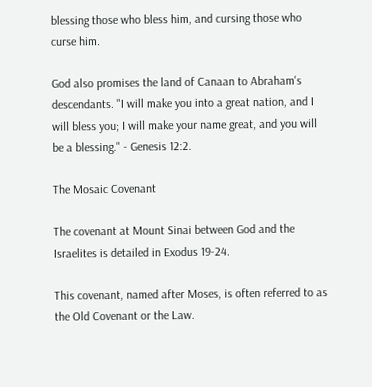blessing those who bless him, and cursing those who curse him.

God also promises the land of Canaan to Abraham's descendants. "I will make you into a great nation, and I will bless you; I will make your name great, and you will be a blessing." - Genesis 12:2.

The Mosaic Covenant

The covenant at Mount Sinai between God and the Israelites is detailed in Exodus 19-24.

This covenant, named after Moses, is often referred to as the Old Covenant or the Law.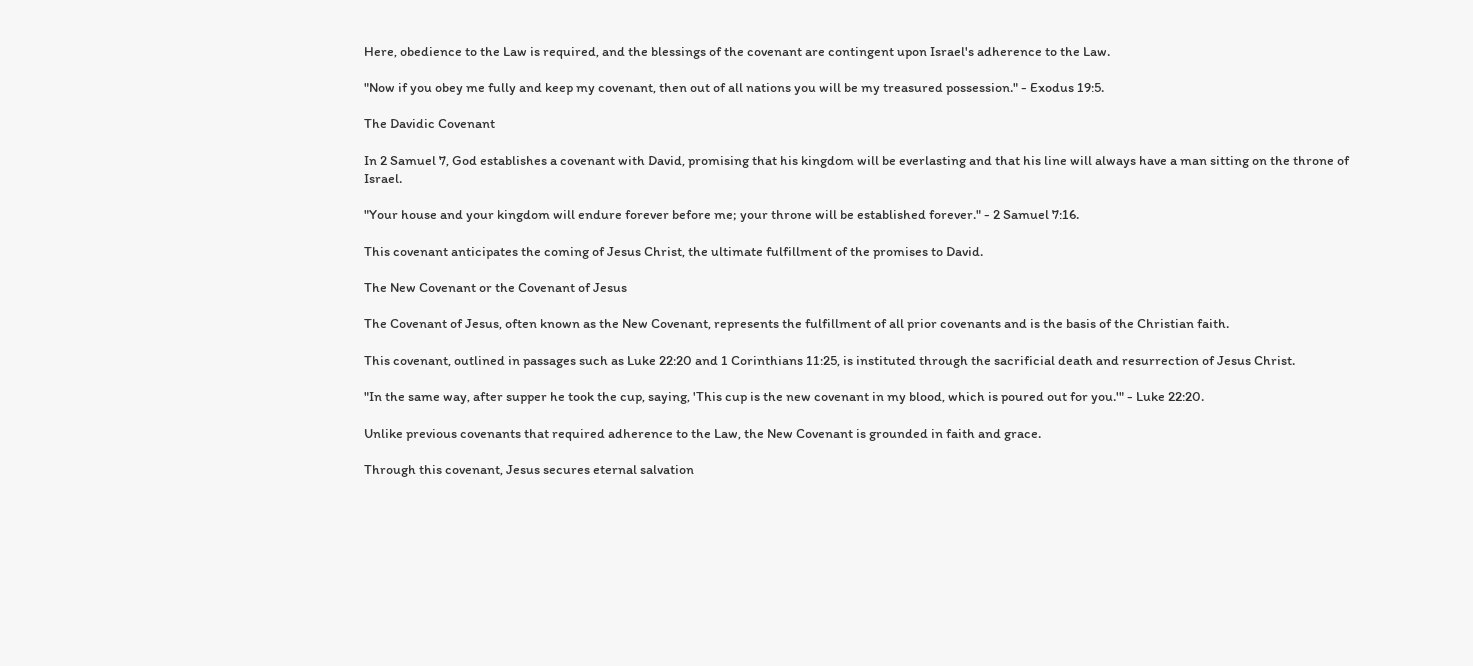Here, obedience to the Law is required, and the blessings of the covenant are contingent upon Israel's adherence to the Law.

"Now if you obey me fully and keep my covenant, then out of all nations you will be my treasured possession." - Exodus 19:5.

The Davidic Covenant

In 2 Samuel 7, God establishes a covenant with David, promising that his kingdom will be everlasting and that his line will always have a man sitting on the throne of Israel.

"Your house and your kingdom will endure forever before me; your throne will be established forever." - 2 Samuel 7:16.

This covenant anticipates the coming of Jesus Christ, the ultimate fulfillment of the promises to David.

The New Covenant or the Covenant of Jesus

The Covenant of Jesus, often known as the New Covenant, represents the fulfillment of all prior covenants and is the basis of the Christian faith.

This covenant, outlined in passages such as Luke 22:20 and 1 Corinthians 11:25, is instituted through the sacrificial death and resurrection of Jesus Christ.

"In the same way, after supper he took the cup, saying, 'This cup is the new covenant in my blood, which is poured out for you.'" - Luke 22:20.

Unlike previous covenants that required adherence to the Law, the New Covenant is grounded in faith and grace.

Through this covenant, Jesus secures eternal salvation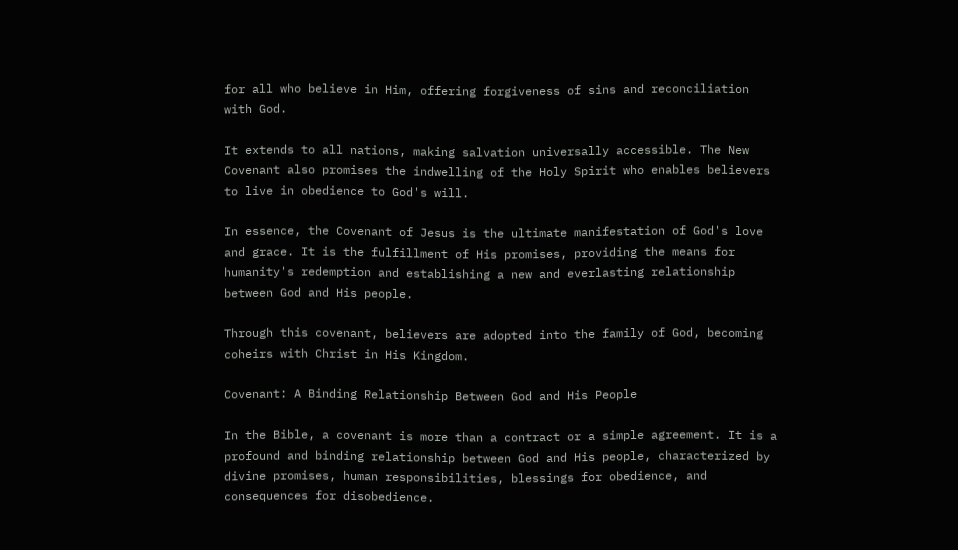for all who believe in Him, offering forgiveness of sins and reconciliation with God.

It extends to all nations, making salvation universally accessible. The New Covenant also promises the indwelling of the Holy Spirit who enables believers to live in obedience to God's will.

In essence, the Covenant of Jesus is the ultimate manifestation of God's love and grace. It is the fulfillment of His promises, providing the means for humanity's redemption and establishing a new and everlasting relationship between God and His people.

Through this covenant, believers are adopted into the family of God, becoming coheirs with Christ in His Kingdom.

Covenant: A Binding Relationship Between God and His People

In the Bible, a covenant is more than a contract or a simple agreement. It is a profound and binding relationship between God and His people, characterized by divine promises, human responsibilities, blessings for obedience, and consequences for disobedience.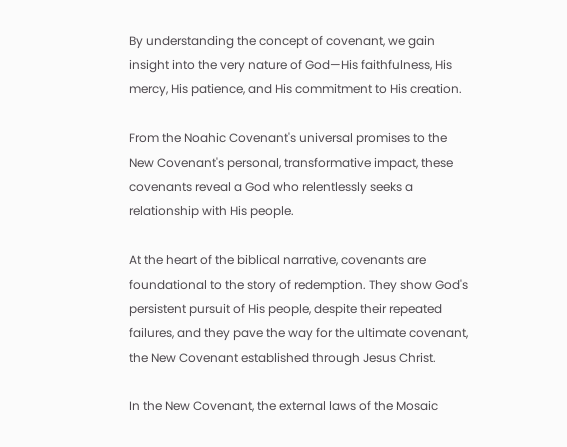By understanding the concept of covenant, we gain insight into the very nature of God—His faithfulness, His mercy, His patience, and His commitment to His creation.

From the Noahic Covenant's universal promises to the New Covenant's personal, transformative impact, these covenants reveal a God who relentlessly seeks a relationship with His people.

At the heart of the biblical narrative, covenants are foundational to the story of redemption. They show God's persistent pursuit of His people, despite their repeated failures, and they pave the way for the ultimate covenant, the New Covenant established through Jesus Christ.

In the New Covenant, the external laws of the Mosaic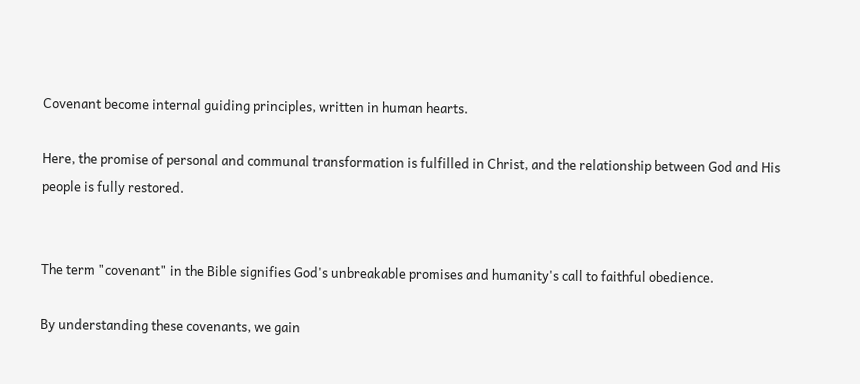Covenant become internal guiding principles, written in human hearts.

Here, the promise of personal and communal transformation is fulfilled in Christ, and the relationship between God and His people is fully restored.


The term "covenant" in the Bible signifies God's unbreakable promises and humanity's call to faithful obedience.

By understanding these covenants, we gain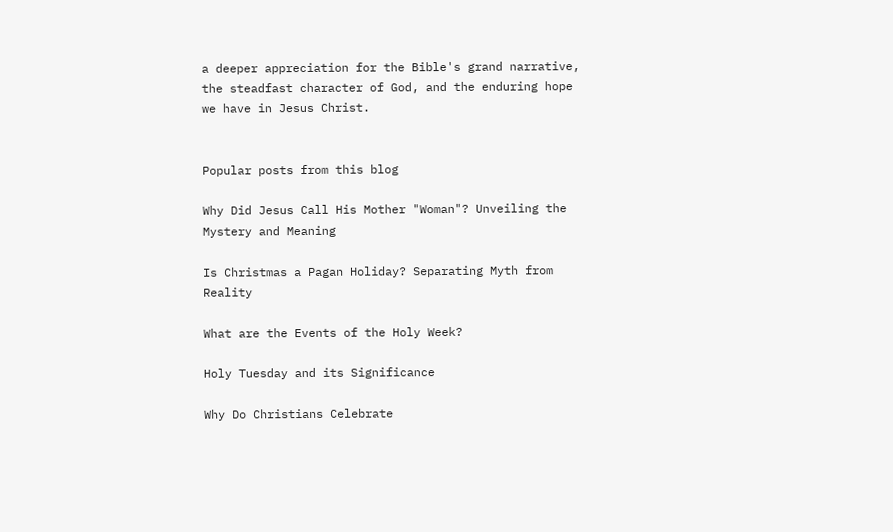a deeper appreciation for the Bible's grand narrative, the steadfast character of God, and the enduring hope we have in Jesus Christ.


Popular posts from this blog

Why Did Jesus Call His Mother "Woman"? Unveiling the Mystery and Meaning

Is Christmas a Pagan Holiday? Separating Myth from Reality

What are the Events of the Holy Week?

Holy Tuesday and its Significance

Why Do Christians Celebrate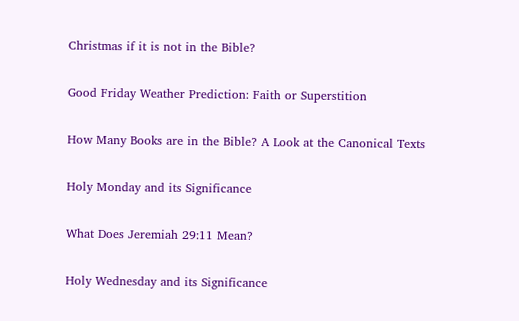Christmas if it is not in the Bible?

Good Friday Weather Prediction: Faith or Superstition

How Many Books are in the Bible? A Look at the Canonical Texts

Holy Monday and its Significance

What Does Jeremiah 29:11 Mean?

Holy Wednesday and its Significance